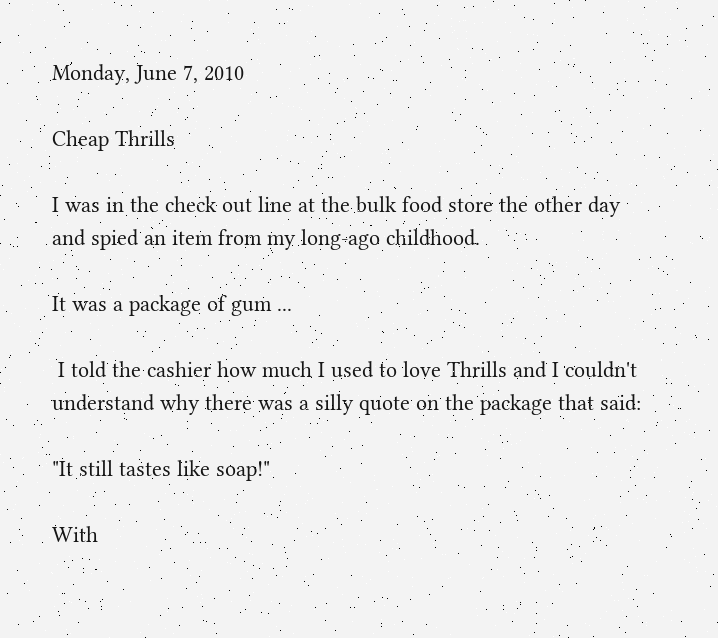Monday, June 7, 2010

Cheap Thrills

I was in the check out line at the bulk food store the other day and spied an item from my long-ago childhood.

It was a package of gum ...

 I told the cashier how much I used to love Thrills and I couldn't understand why there was a silly quote on the package that said:

"It still tastes like soap!"

With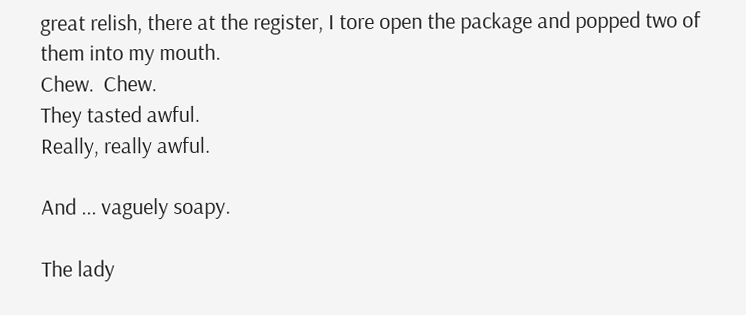great relish, there at the register, I tore open the package and popped two of them into my mouth.
Chew.  Chew.
They tasted awful.
Really, really awful.

And ... vaguely soapy.

The lady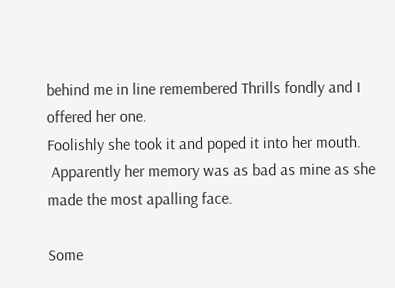behind me in line remembered Thrills fondly and I offered her one.
Foolishly she took it and poped it into her mouth.
 Apparently her memory was as bad as mine as she made the most apalling face.

Some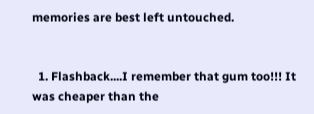memories are best left untouched.


  1. Flashback....I remember that gum too!!! It was cheaper than the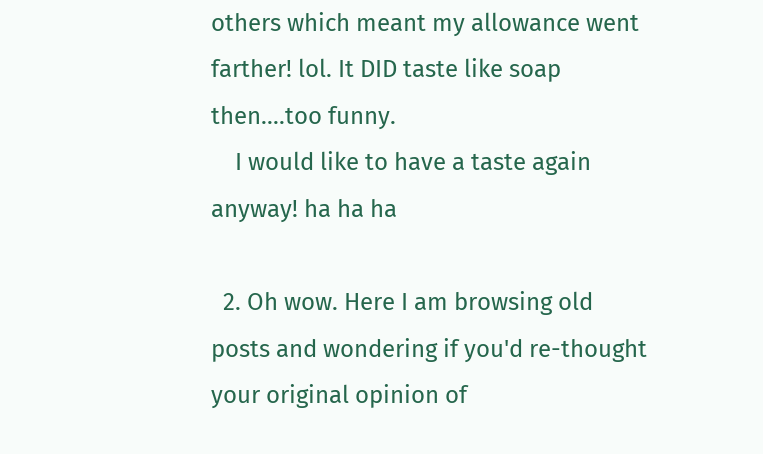others which meant my allowance went farther! lol. It DID taste like soap then....too funny.
    I would like to have a taste again anyway! ha ha ha

  2. Oh wow. Here I am browsing old posts and wondering if you'd re-thought your original opinion of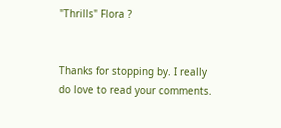"Thrills" Flora ?


Thanks for stopping by. I really do love to read your comments.